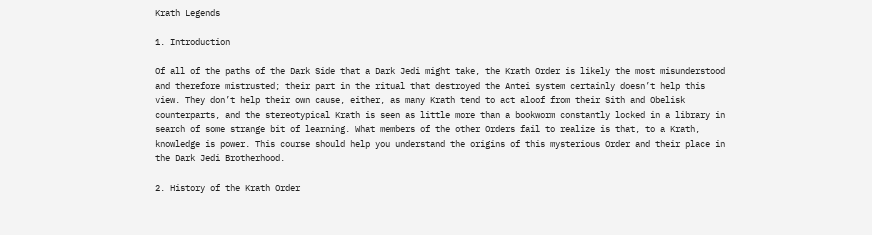Krath Legends

1. Introduction

Of all of the paths of the Dark Side that a Dark Jedi might take, the Krath Order is likely the most misunderstood and therefore mistrusted; their part in the ritual that destroyed the Antei system certainly doesn’t help this view. They don’t help their own cause, either, as many Krath tend to act aloof from their Sith and Obelisk counterparts, and the stereotypical Krath is seen as little more than a bookworm constantly locked in a library in search of some strange bit of learning. What members of the other Orders fail to realize is that, to a Krath, knowledge is power. This course should help you understand the origins of this mysterious Order and their place in the Dark Jedi Brotherhood.

2. History of the Krath Order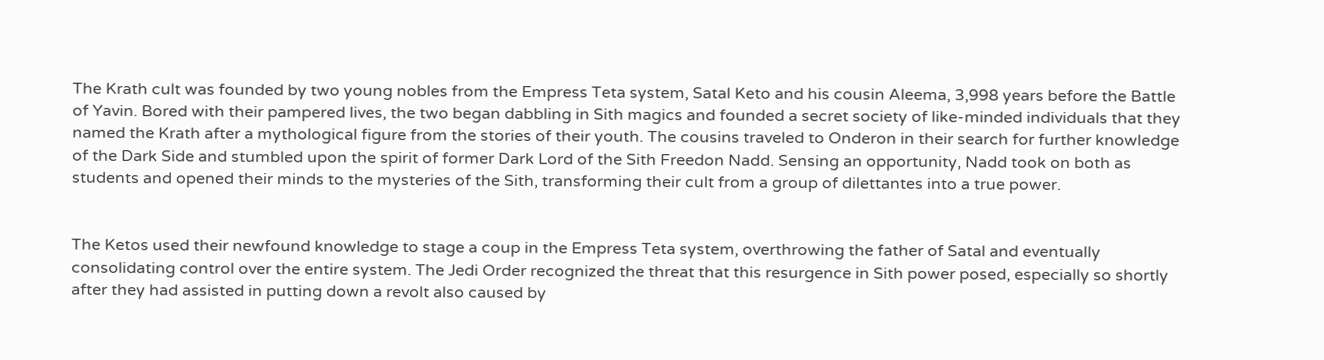The Krath cult was founded by two young nobles from the Empress Teta system, Satal Keto and his cousin Aleema, 3,998 years before the Battle of Yavin. Bored with their pampered lives, the two began dabbling in Sith magics and founded a secret society of like-minded individuals that they named the Krath after a mythological figure from the stories of their youth. The cousins traveled to Onderon in their search for further knowledge of the Dark Side and stumbled upon the spirit of former Dark Lord of the Sith Freedon Nadd. Sensing an opportunity, Nadd took on both as students and opened their minds to the mysteries of the Sith, transforming their cult from a group of dilettantes into a true power.


The Ketos used their newfound knowledge to stage a coup in the Empress Teta system, overthrowing the father of Satal and eventually consolidating control over the entire system. The Jedi Order recognized the threat that this resurgence in Sith power posed, especially so shortly after they had assisted in putting down a revolt also caused by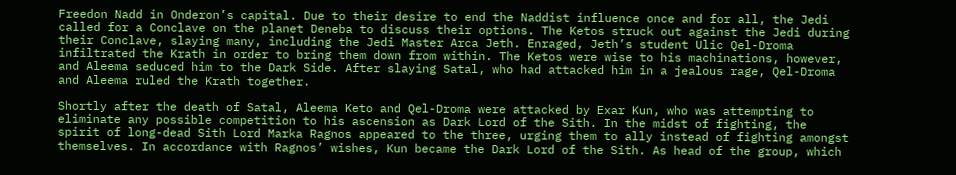Freedon Nadd in Onderon’s capital. Due to their desire to end the Naddist influence once and for all, the Jedi called for a Conclave on the planet Deneba to discuss their options. The Ketos struck out against the Jedi during their Conclave, slaying many, including the Jedi Master Arca Jeth. Enraged, Jeth’s student Ulic Qel-Droma infiltrated the Krath in order to bring them down from within. The Ketos were wise to his machinations, however, and Aleema seduced him to the Dark Side. After slaying Satal, who had attacked him in a jealous rage, Qel-Droma and Aleema ruled the Krath together.

Shortly after the death of Satal, Aleema Keto and Qel-Droma were attacked by Exar Kun, who was attempting to eliminate any possible competition to his ascension as Dark Lord of the Sith. In the midst of fighting, the spirit of long-dead Sith Lord Marka Ragnos appeared to the three, urging them to ally instead of fighting amongst themselves. In accordance with Ragnos’ wishes, Kun became the Dark Lord of the Sith. As head of the group, which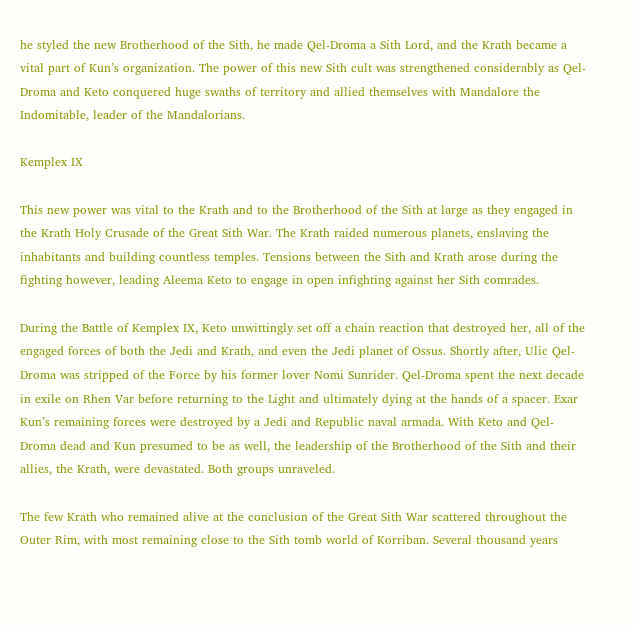he styled the new Brotherhood of the Sith, he made Qel-Droma a Sith Lord, and the Krath became a vital part of Kun’s organization. The power of this new Sith cult was strengthened considerably as Qel-Droma and Keto conquered huge swaths of territory and allied themselves with Mandalore the Indomitable, leader of the Mandalorians.

Kemplex IX

This new power was vital to the Krath and to the Brotherhood of the Sith at large as they engaged in the Krath Holy Crusade of the Great Sith War. The Krath raided numerous planets, enslaving the inhabitants and building countless temples. Tensions between the Sith and Krath arose during the fighting however, leading Aleema Keto to engage in open infighting against her Sith comrades.

During the Battle of Kemplex IX, Keto unwittingly set off a chain reaction that destroyed her, all of the engaged forces of both the Jedi and Krath, and even the Jedi planet of Ossus. Shortly after, Ulic Qel-Droma was stripped of the Force by his former lover Nomi Sunrider. Qel-Droma spent the next decade in exile on Rhen Var before returning to the Light and ultimately dying at the hands of a spacer. Exar Kun’s remaining forces were destroyed by a Jedi and Republic naval armada. With Keto and Qel-Droma dead and Kun presumed to be as well, the leadership of the Brotherhood of the Sith and their allies, the Krath, were devastated. Both groups unraveled.

The few Krath who remained alive at the conclusion of the Great Sith War scattered throughout the Outer Rim, with most remaining close to the Sith tomb world of Korriban. Several thousand years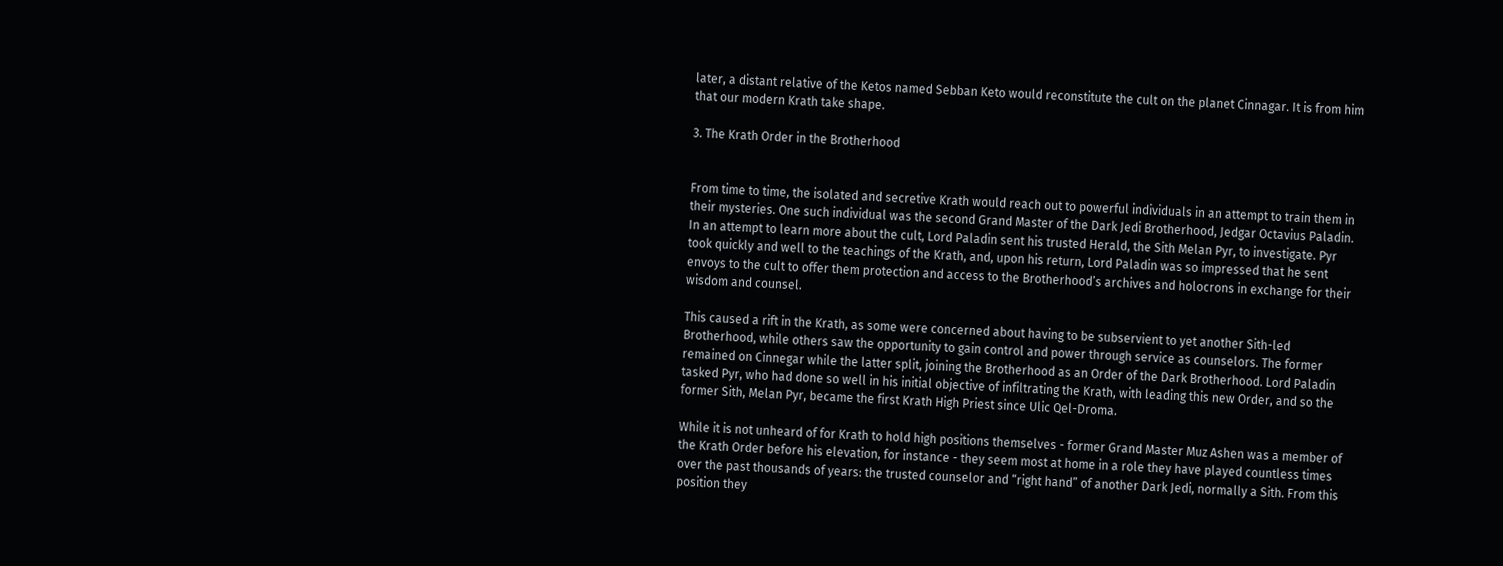later, a distant relative of the Ketos named Sebban Keto would reconstitute the cult on the planet Cinnagar. It is from him that our modern Krath take shape.

3. The Krath Order in the Brotherhood


From time to time, the isolated and secretive Krath would reach out to powerful individuals in an attempt to train them in their mysteries. One such individual was the second Grand Master of the Dark Jedi Brotherhood, Jedgar Octavius Paladin. In an attempt to learn more about the cult, Lord Paladin sent his trusted Herald, the Sith Melan Pyr, to investigate. Pyr took quickly and well to the teachings of the Krath, and, upon his return, Lord Paladin was so impressed that he sent envoys to the cult to offer them protection and access to the Brotherhood’s archives and holocrons in exchange for their wisdom and counsel.

This caused a rift in the Krath, as some were concerned about having to be subservient to yet another Sith-led Brotherhood, while others saw the opportunity to gain control and power through service as counselors. The former remained on Cinnegar while the latter split, joining the Brotherhood as an Order of the Dark Brotherhood. Lord Paladin tasked Pyr, who had done so well in his initial objective of infiltrating the Krath, with leading this new Order, and so the former Sith, Melan Pyr, became the first Krath High Priest since Ulic Qel-Droma.

While it is not unheard of for Krath to hold high positions themselves - former Grand Master Muz Ashen was a member of the Krath Order before his elevation, for instance - they seem most at home in a role they have played countless times over the past thousands of years: the trusted counselor and “right hand” of another Dark Jedi, normally a Sith. From this position they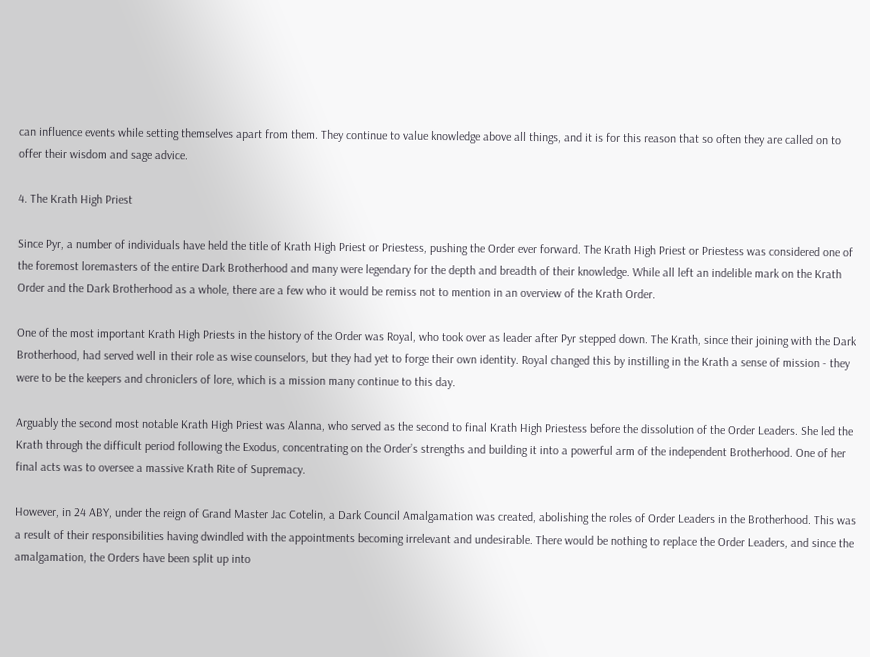can influence events while setting themselves apart from them. They continue to value knowledge above all things, and it is for this reason that so often they are called on to offer their wisdom and sage advice.

4. The Krath High Priest

Since Pyr, a number of individuals have held the title of Krath High Priest or Priestess, pushing the Order ever forward. The Krath High Priest or Priestess was considered one of the foremost loremasters of the entire Dark Brotherhood and many were legendary for the depth and breadth of their knowledge. While all left an indelible mark on the Krath Order and the Dark Brotherhood as a whole, there are a few who it would be remiss not to mention in an overview of the Krath Order.

One of the most important Krath High Priests in the history of the Order was Royal, who took over as leader after Pyr stepped down. The Krath, since their joining with the Dark Brotherhood, had served well in their role as wise counselors, but they had yet to forge their own identity. Royal changed this by instilling in the Krath a sense of mission - they were to be the keepers and chroniclers of lore, which is a mission many continue to this day.

Arguably the second most notable Krath High Priest was Alanna, who served as the second to final Krath High Priestess before the dissolution of the Order Leaders. She led the Krath through the difficult period following the Exodus, concentrating on the Order’s strengths and building it into a powerful arm of the independent Brotherhood. One of her final acts was to oversee a massive Krath Rite of Supremacy.

However, in 24 ABY, under the reign of Grand Master Jac Cotelin, a Dark Council Amalgamation was created, abolishing the roles of Order Leaders in the Brotherhood. This was a result of their responsibilities having dwindled with the appointments becoming irrelevant and undesirable. There would be nothing to replace the Order Leaders, and since the amalgamation, the Orders have been split up into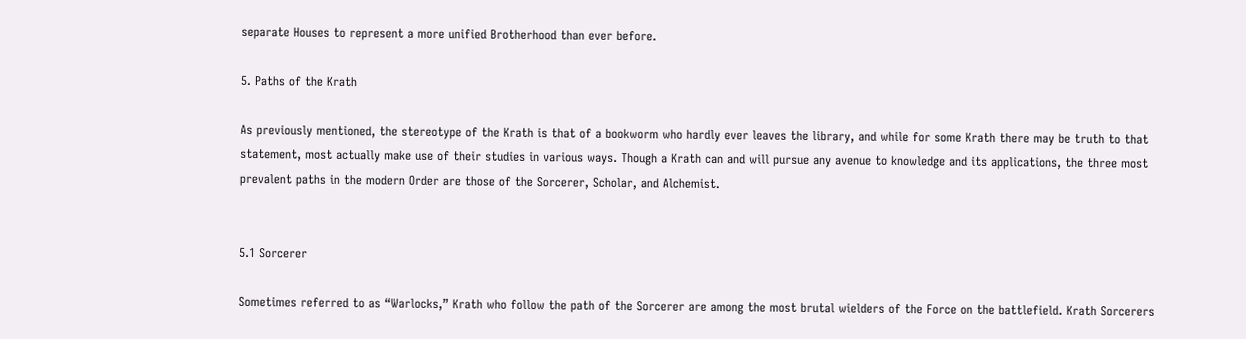separate Houses to represent a more unified Brotherhood than ever before.

5. Paths of the Krath

As previously mentioned, the stereotype of the Krath is that of a bookworm who hardly ever leaves the library, and while for some Krath there may be truth to that statement, most actually make use of their studies in various ways. Though a Krath can and will pursue any avenue to knowledge and its applications, the three most prevalent paths in the modern Order are those of the Sorcerer, Scholar, and Alchemist.


5.1 Sorcerer

Sometimes referred to as “Warlocks,” Krath who follow the path of the Sorcerer are among the most brutal wielders of the Force on the battlefield. Krath Sorcerers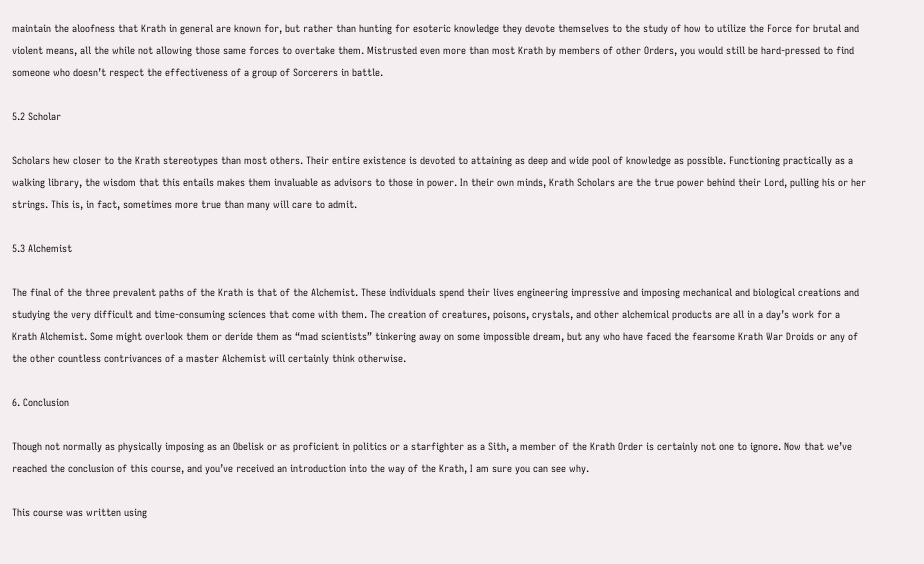maintain the aloofness that Krath in general are known for, but rather than hunting for esoteric knowledge they devote themselves to the study of how to utilize the Force for brutal and violent means, all the while not allowing those same forces to overtake them. Mistrusted even more than most Krath by members of other Orders, you would still be hard-pressed to find someone who doesn’t respect the effectiveness of a group of Sorcerers in battle.

5.2 Scholar

Scholars hew closer to the Krath stereotypes than most others. Their entire existence is devoted to attaining as deep and wide pool of knowledge as possible. Functioning practically as a walking library, the wisdom that this entails makes them invaluable as advisors to those in power. In their own minds, Krath Scholars are the true power behind their Lord, pulling his or her strings. This is, in fact, sometimes more true than many will care to admit.

5.3 Alchemist

The final of the three prevalent paths of the Krath is that of the Alchemist. These individuals spend their lives engineering impressive and imposing mechanical and biological creations and studying the very difficult and time-consuming sciences that come with them. The creation of creatures, poisons, crystals, and other alchemical products are all in a day’s work for a Krath Alchemist. Some might overlook them or deride them as “mad scientists” tinkering away on some impossible dream, but any who have faced the fearsome Krath War Droids or any of the other countless contrivances of a master Alchemist will certainly think otherwise.

6. Conclusion

Though not normally as physically imposing as an Obelisk or as proficient in politics or a starfighter as a Sith, a member of the Krath Order is certainly not one to ignore. Now that we’ve reached the conclusion of this course, and you’ve received an introduction into the way of the Krath, I am sure you can see why.

This course was written using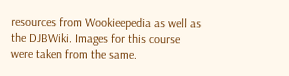resources from Wookieepedia as well as the DJBWiki. Images for this course were taken from the same.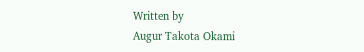Written by
Augur Takota Okami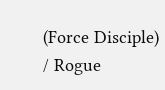(Force Disciple) / Rogue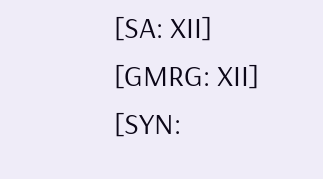[SA: XII] [GMRG: XII] [SYN: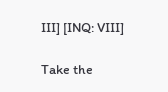III] [INQ: VIII]

Take the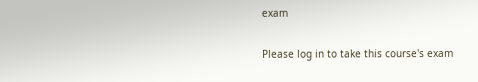exam

Please log in to take this course's exam